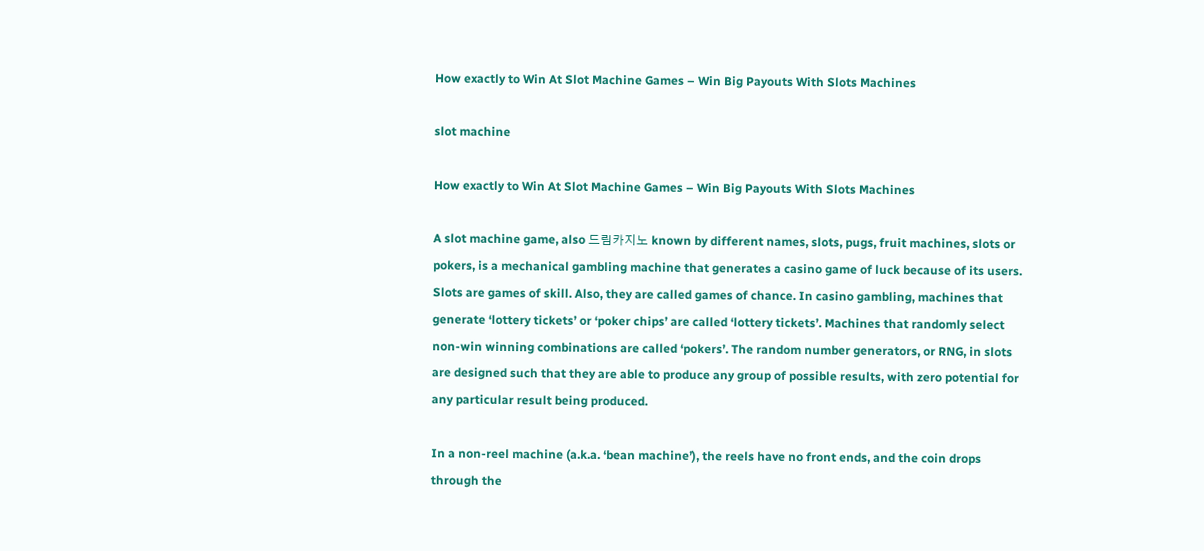How exactly to Win At Slot Machine Games – Win Big Payouts With Slots Machines

slot machine

How exactly to Win At Slot Machine Games – Win Big Payouts With Slots Machines

A slot machine game, also 드림카지노 known by different names, slots, pugs, fruit machines, slots or pokers, is a mechanical gambling machine that generates a casino game of luck because of its users. Slots are games of skill. Also, they are called games of chance. In casino gambling, machines that generate ‘lottery tickets’ or ‘poker chips’ are called ‘lottery tickets’. Machines that randomly select non-win winning combinations are called ‘pokers’. The random number generators, or RNG, in slots are designed such that they are able to produce any group of possible results, with zero potential for any particular result being produced.

In a non-reel machine (a.k.a. ‘bean machine’), the reels have no front ends, and the coin drops through the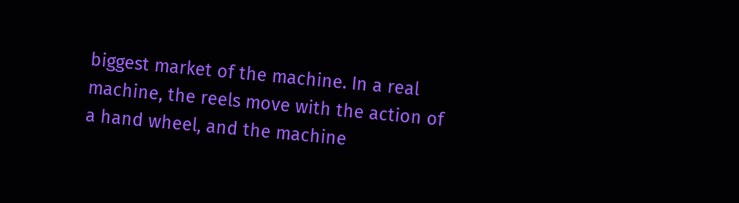biggest market of the machine. In a real machine, the reels move with the action of a hand wheel, and the machine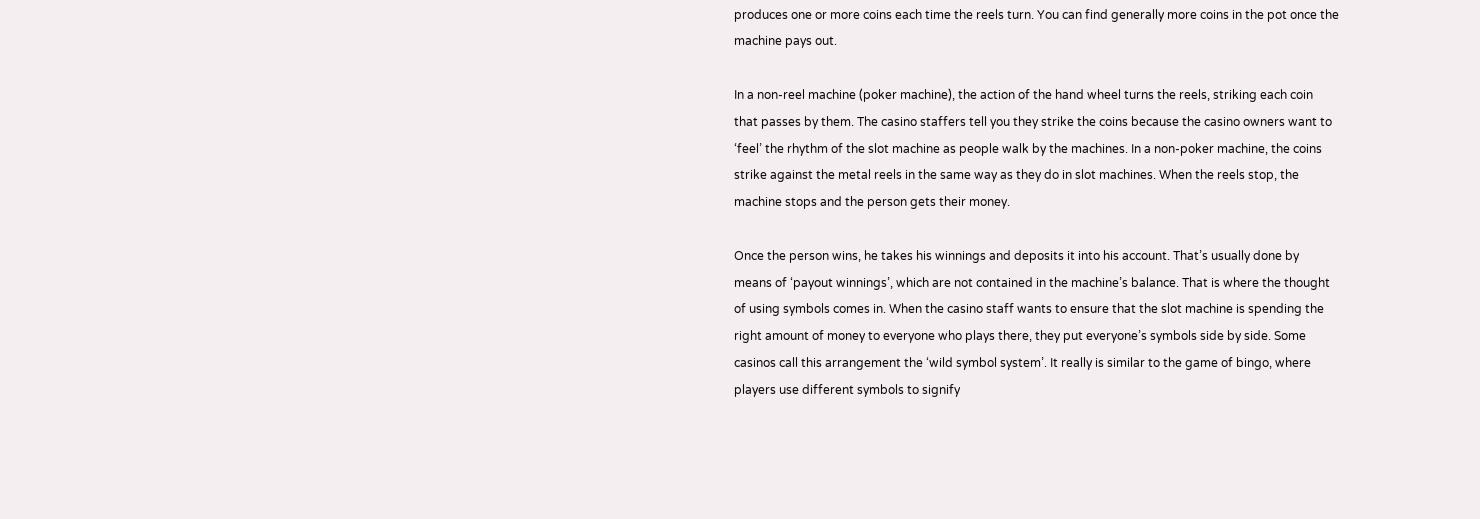produces one or more coins each time the reels turn. You can find generally more coins in the pot once the machine pays out.

In a non-reel machine (poker machine), the action of the hand wheel turns the reels, striking each coin that passes by them. The casino staffers tell you they strike the coins because the casino owners want to ‘feel’ the rhythm of the slot machine as people walk by the machines. In a non-poker machine, the coins strike against the metal reels in the same way as they do in slot machines. When the reels stop, the machine stops and the person gets their money.

Once the person wins, he takes his winnings and deposits it into his account. That’s usually done by means of ‘payout winnings’, which are not contained in the machine’s balance. That is where the thought of using symbols comes in. When the casino staff wants to ensure that the slot machine is spending the right amount of money to everyone who plays there, they put everyone’s symbols side by side. Some casinos call this arrangement the ‘wild symbol system’. It really is similar to the game of bingo, where players use different symbols to signify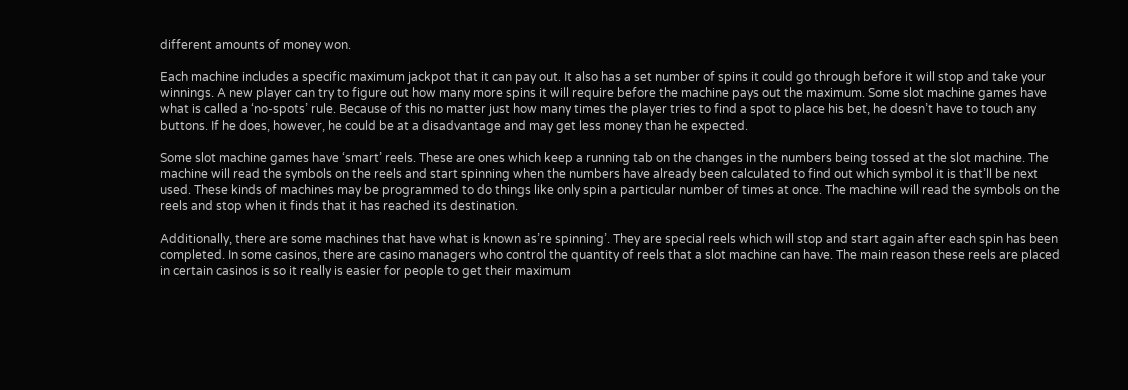different amounts of money won.

Each machine includes a specific maximum jackpot that it can pay out. It also has a set number of spins it could go through before it will stop and take your winnings. A new player can try to figure out how many more spins it will require before the machine pays out the maximum. Some slot machine games have what is called a ‘no-spots’ rule. Because of this no matter just how many times the player tries to find a spot to place his bet, he doesn’t have to touch any buttons. If he does, however, he could be at a disadvantage and may get less money than he expected.

Some slot machine games have ‘smart’ reels. These are ones which keep a running tab on the changes in the numbers being tossed at the slot machine. The machine will read the symbols on the reels and start spinning when the numbers have already been calculated to find out which symbol it is that’ll be next used. These kinds of machines may be programmed to do things like only spin a particular number of times at once. The machine will read the symbols on the reels and stop when it finds that it has reached its destination.

Additionally, there are some machines that have what is known as’re spinning’. They are special reels which will stop and start again after each spin has been completed. In some casinos, there are casino managers who control the quantity of reels that a slot machine can have. The main reason these reels are placed in certain casinos is so it really is easier for people to get their maximum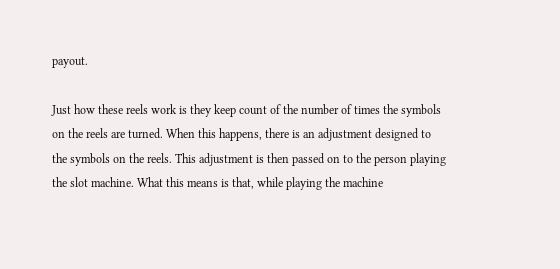payout.

Just how these reels work is they keep count of the number of times the symbols on the reels are turned. When this happens, there is an adjustment designed to the symbols on the reels. This adjustment is then passed on to the person playing the slot machine. What this means is that, while playing the machine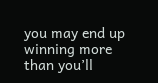you may end up winning more than you’ll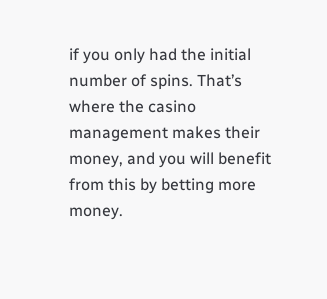if you only had the initial number of spins. That’s where the casino management makes their money, and you will benefit from this by betting more money.